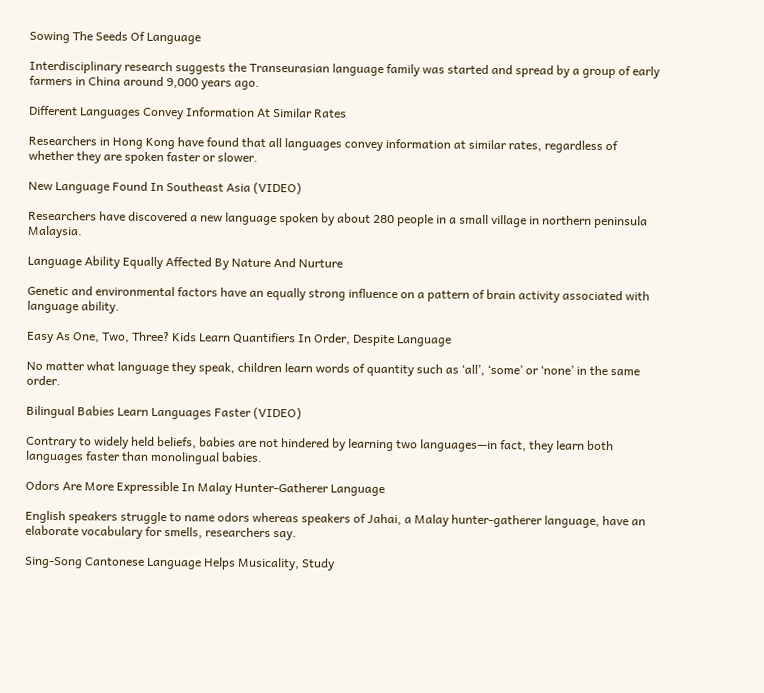Sowing The Seeds Of Language

Interdisciplinary research suggests the Transeurasian language family was started and spread by a group of early farmers in China around 9,000 years ago.

Different Languages Convey Information At Similar Rates

Researchers in Hong Kong have found that all languages convey information at similar rates, regardless of whether they are spoken faster or slower.

New Language Found In Southeast Asia (VIDEO)

Researchers have discovered a new language spoken by about 280 people in a small village in northern peninsula Malaysia.

Language Ability Equally Affected By Nature And Nurture

Genetic and environmental factors have an equally strong influence on a pattern of brain activity associated with language ability.

Easy As One, Two, Three? Kids Learn Quantifiers In Order, Despite Language

No matter what language they speak, children learn words of quantity such as ‘all’, ‘some’ or ‘none’ in the same order.

Bilingual Babies Learn Languages Faster (VIDEO)

Contrary to widely held beliefs, babies are not hindered by learning two languages—in fact, they learn both languages faster than monolingual babies.

Odors Are More Expressible In Malay Hunter-Gatherer Language

English speakers struggle to name odors whereas speakers of Jahai, a Malay hunter-gatherer language, have an elaborate vocabulary for smells, researchers say.

Sing-Song Cantonese Language Helps Musicality, Study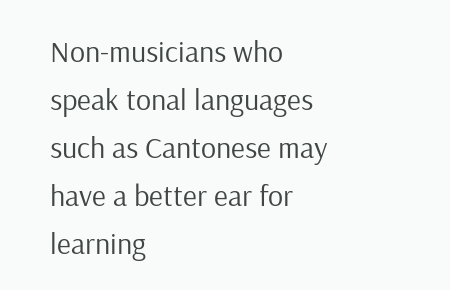Non-musicians who speak tonal languages such as Cantonese may have a better ear for learning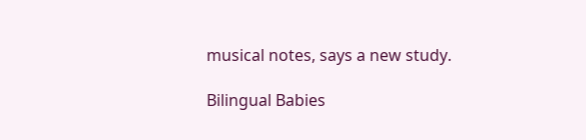musical notes, says a new study.

Bilingual Babies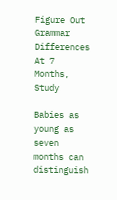Figure Out Grammar Differences At 7 Months, Study

Babies as young as seven months can distinguish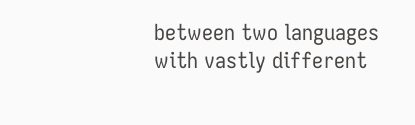between two languages with vastly different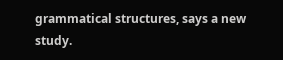grammatical structures, says a new study.